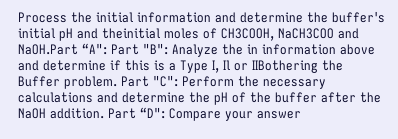Process the initial information and determine the buffer's initial pH and theinitial moles of CH3COOH, NaCH3COO and NaOH.Part “A": Part "B": Analyze the in information above and determine if this is a Type I, Il or IIBothering the Buffer problem. Part "C": Perform the necessary calculations and determine the pH of the buffer after the NaOH addition. Part “D": Compare your answer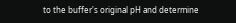to the buffer's original pH and determine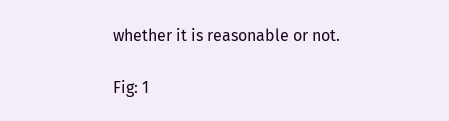whether it is reasonable or not.

Fig: 1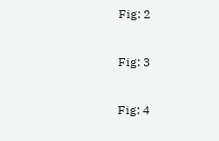Fig: 2

Fig: 3

Fig: 4